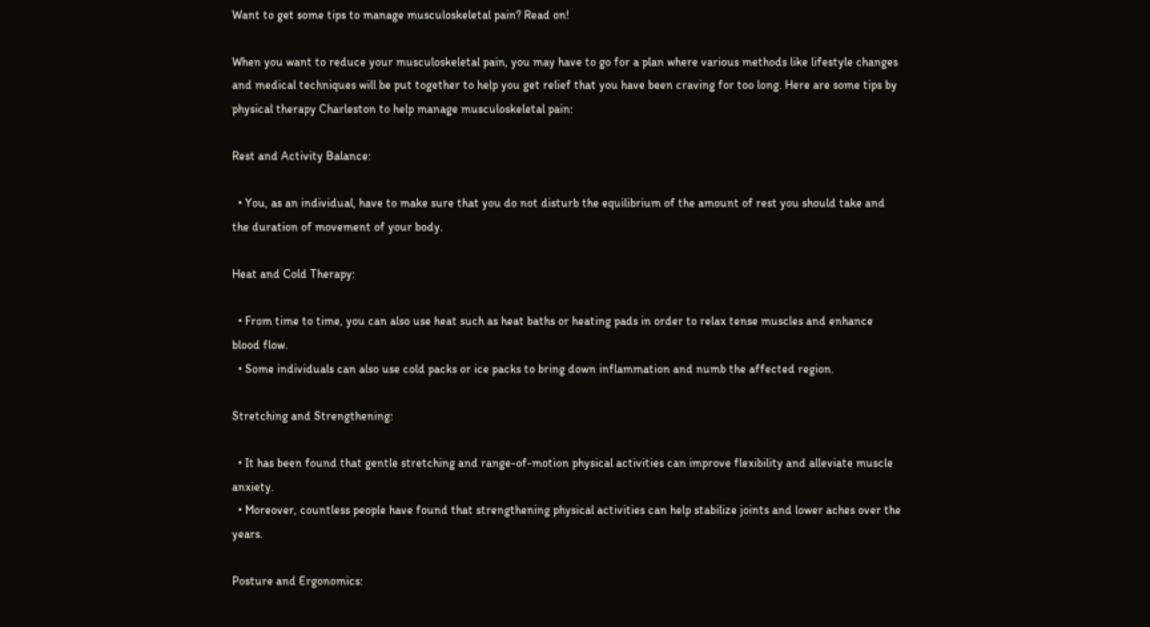Want to get some tips to manage musculoskeletal pain? Read on!

When you want to reduce your musculoskeletal pain, you may have to go for a plan where various methods like lifestyle changes and medical techniques will be put together to help you get relief that you have been craving for too long. Here are some tips by physical therapy Charleston to help manage musculoskeletal pain:

Rest and Activity Balance:

  • You, as an individual, have to make sure that you do not disturb the equilibrium of the amount of rest you should take and the duration of movement of your body.

Heat and Cold Therapy:

  • From time to time, you can also use heat such as heat baths or heating pads in order to relax tense muscles and enhance blood flow.
  • Some individuals can also use cold packs or ice packs to bring down inflammation and numb the affected region.

Stretching and Strengthening:

  • It has been found that gentle stretching and range-of-motion physical activities can improve flexibility and alleviate muscle anxiety.
  • Moreover, countless people have found that strengthening physical activities can help stabilize joints and lower aches over the years.

Posture and Ergonomics: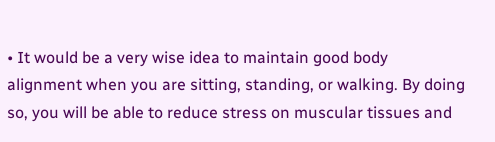• It would be a very wise idea to maintain good body alignment when you are sitting, standing, or walking. By doing so, you will be able to reduce stress on muscular tissues and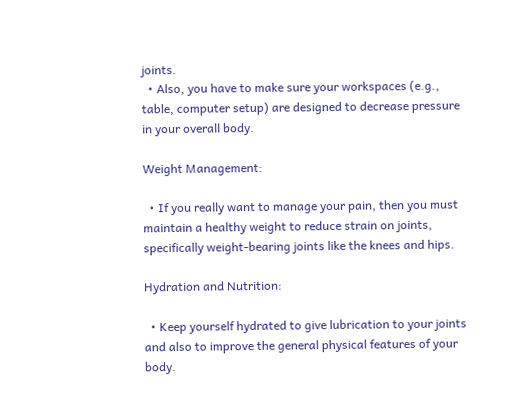joints.
  • Also, you have to make sure your workspaces (e.g., table, computer setup) are designed to decrease pressure in your overall body.

Weight Management:

  • If you really want to manage your pain, then you must maintain a healthy weight to reduce strain on joints, specifically weight-bearing joints like the knees and hips.

Hydration and Nutrition:

  • Keep yourself hydrated to give lubrication to your joints and also to improve the general physical features of your body.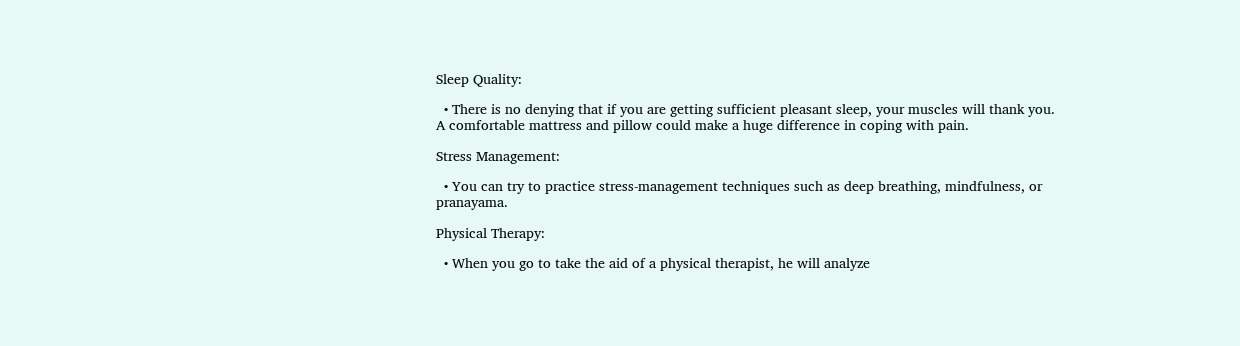Sleep Quality:

  • There is no denying that if you are getting sufficient pleasant sleep, your muscles will thank you. A comfortable mattress and pillow could make a huge difference in coping with pain.

Stress Management:

  • You can try to practice stress-management techniques such as deep breathing, mindfulness, or pranayama.

Physical Therapy:

  • When you go to take the aid of a physical therapist, he will analyze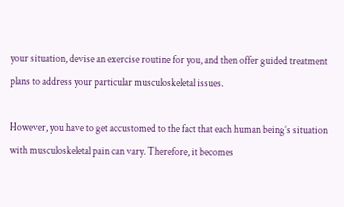your situation, devise an exercise routine for you, and then offer guided treatment plans to address your particular musculoskeletal issues.

However, you have to get accustomed to the fact that each human being’s situation with musculoskeletal pain can vary. Therefore, it becomes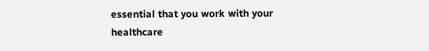essential that you work with your healthcare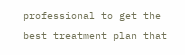professional to get the best treatment plan that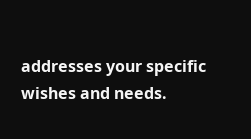addresses your specific wishes and needs.